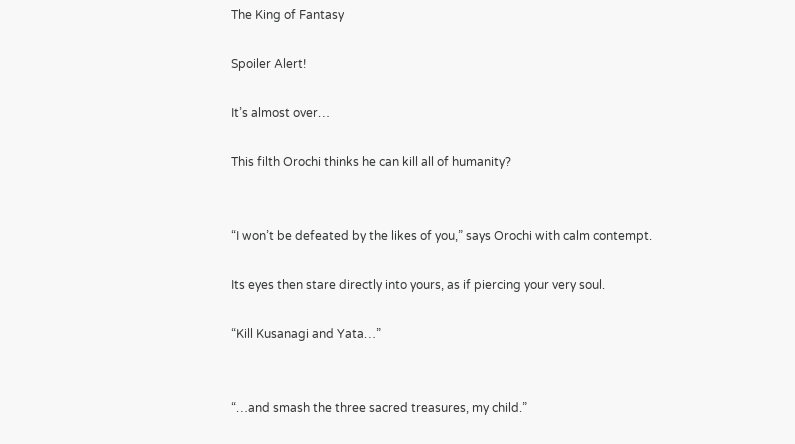The King of Fantasy

Spoiler Alert!

It’s almost over…

This filth Orochi thinks he can kill all of humanity?


“I won’t be defeated by the likes of you,” says Orochi with calm contempt.

Its eyes then stare directly into yours, as if piercing your very soul.

“Kill Kusanagi and Yata…”


“…and smash the three sacred treasures, my child.”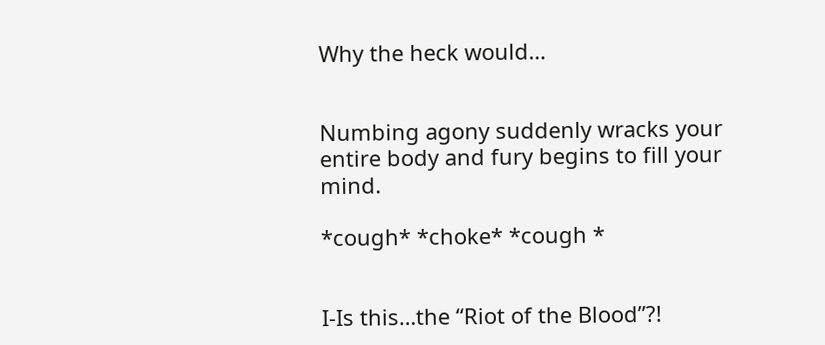Why the heck would…


Numbing agony suddenly wracks your entire body and fury begins to fill your mind.

*cough* *choke* *cough *


I-Is this…the “Riot of the Blood”?!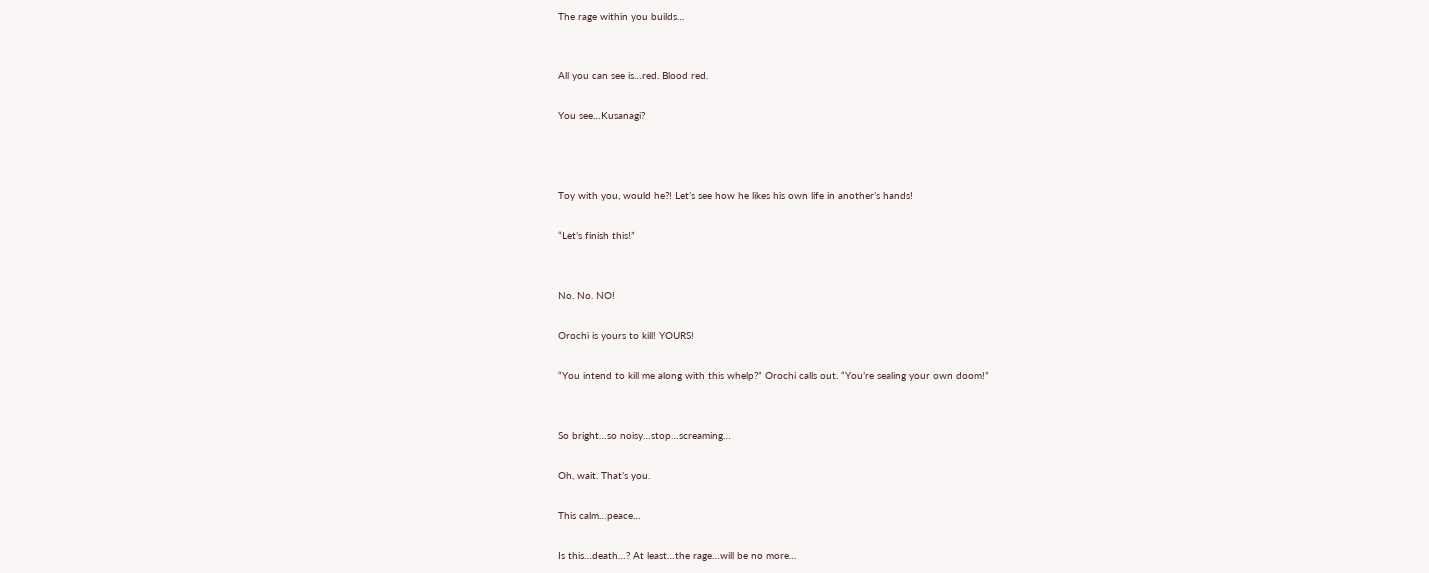The rage within you builds…


All you can see is…red. Blood red.

You see…Kusanagi?



Toy with you, would he?! Let’s see how he likes his own life in another’s hands!

“Let’s finish this!”


No. No. NO!

Orochi is yours to kill! YOURS!

“You intend to kill me along with this whelp?” Orochi calls out. “You’re sealing your own doom!”


So bright…so noisy…stop…screaming…

Oh, wait. That’s you.

This calm…peace…

Is this…death…? At least…the rage…will be no more…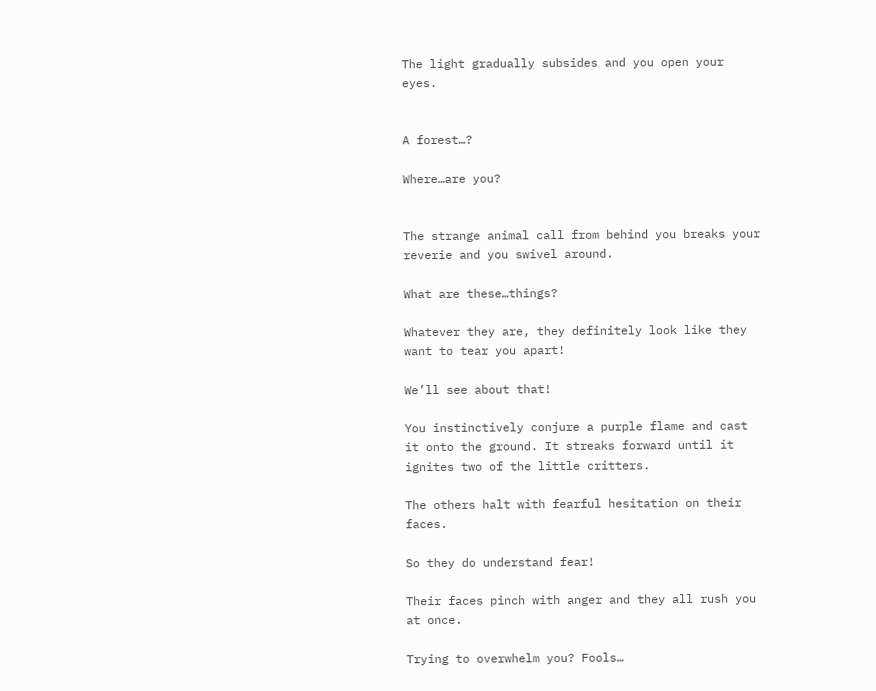The light gradually subsides and you open your eyes.


A forest…?

Where…are you?


The strange animal call from behind you breaks your reverie and you swivel around.

What are these…things?

Whatever they are, they definitely look like they want to tear you apart!

We’ll see about that!

You instinctively conjure a purple flame and cast it onto the ground. It streaks forward until it ignites two of the little critters.

The others halt with fearful hesitation on their faces.

So they do understand fear!

Their faces pinch with anger and they all rush you at once.

Trying to overwhelm you? Fools…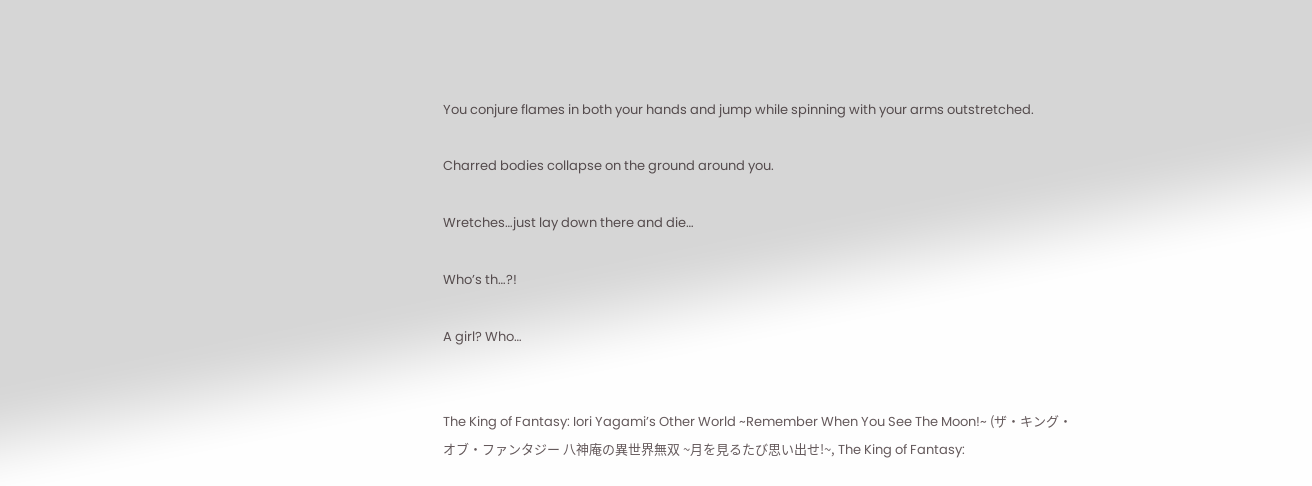You conjure flames in both your hands and jump while spinning with your arms outstretched.

Charred bodies collapse on the ground around you.

Wretches…just lay down there and die…

Who’s th…?!

A girl? Who…


The King of Fantasy: Iori Yagami’s Other World ~Remember When You See The Moon!~ (ザ・キング・オブ・ファンタジー 八神庵の異世界無双 ~月を見るたび思い出せ!~, The King of Fantasy: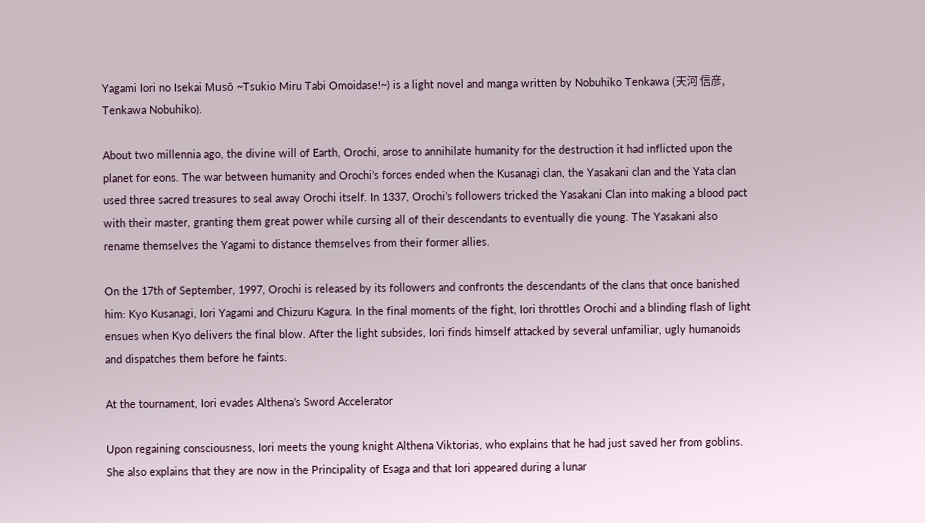Yagami Iori no Isekai Musō ~Tsukio Miru Tabi Omoidase!~) is a light novel and manga written by Nobuhiko Tenkawa (天河 信彦, Tenkawa Nobuhiko).

About two millennia ago, the divine will of Earth, Orochi, arose to annihilate humanity for the destruction it had inflicted upon the planet for eons. The war between humanity and Orochi’s forces ended when the Kusanagi clan, the Yasakani clan and the Yata clan used three sacred treasures to seal away Orochi itself. In 1337, Orochi’s followers tricked the Yasakani Clan into making a blood pact with their master, granting them great power while cursing all of their descendants to eventually die young. The Yasakani also rename themselves the Yagami to distance themselves from their former allies.

On the 17th of September, 1997, Orochi is released by its followers and confronts the descendants of the clans that once banished him: Kyo Kusanagi, Iori Yagami and Chizuru Kagura. In the final moments of the fight, Iori throttles Orochi and a blinding flash of light ensues when Kyo delivers the final blow. After the light subsides, Iori finds himself attacked by several unfamiliar, ugly humanoids and dispatches them before he faints.

At the tournament, Iori evades Althena’s Sword Accelerator

Upon regaining consciousness, Iori meets the young knight Althena Viktorias, who explains that he had just saved her from goblins. She also explains that they are now in the Principality of Esaga and that Iori appeared during a lunar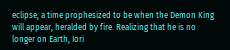eclipse, a time prophesized to be when the Demon King will appear, heralded by fire. Realizing that he is no longer on Earth, Iori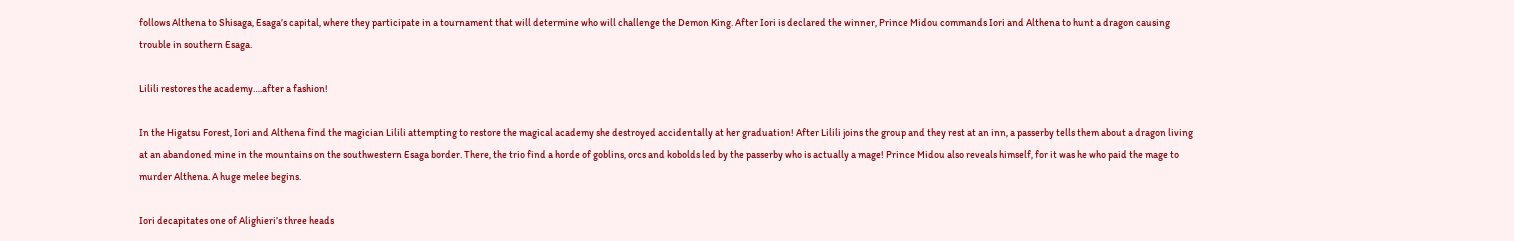follows Althena to Shisaga, Esaga’s capital, where they participate in a tournament that will determine who will challenge the Demon King. After Iori is declared the winner, Prince Midou commands Iori and Althena to hunt a dragon causing trouble in southern Esaga.

Lilili restores the academy….after a fashion!

In the Higatsu Forest, Iori and Althena find the magician Lilili attempting to restore the magical academy she destroyed accidentally at her graduation! After Lilili joins the group and they rest at an inn, a passerby tells them about a dragon living at an abandoned mine in the mountains on the southwestern Esaga border. There, the trio find a horde of goblins, orcs and kobolds led by the passerby who is actually a mage! Prince Midou also reveals himself, for it was he who paid the mage to murder Althena. A huge melee begins.

Iori decapitates one of Alighieri’s three heads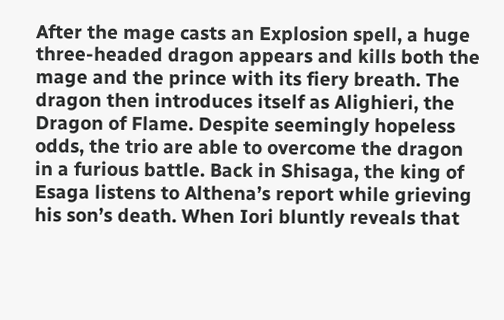After the mage casts an Explosion spell, a huge three-headed dragon appears and kills both the mage and the prince with its fiery breath. The dragon then introduces itself as Alighieri, the Dragon of Flame. Despite seemingly hopeless odds, the trio are able to overcome the dragon in a furious battle. Back in Shisaga, the king of Esaga listens to Althena’s report while grieving his son’s death. When Iori bluntly reveals that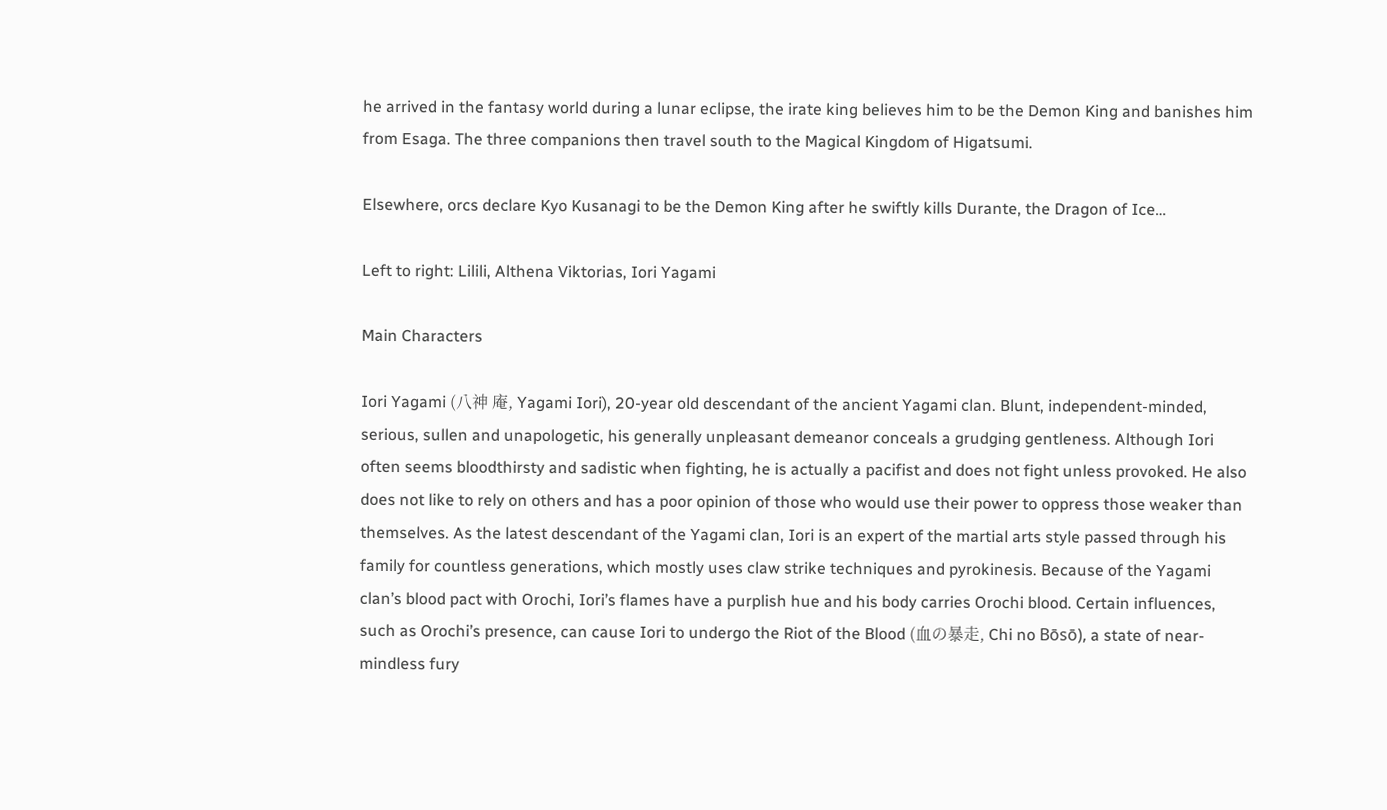he arrived in the fantasy world during a lunar eclipse, the irate king believes him to be the Demon King and banishes him from Esaga. The three companions then travel south to the Magical Kingdom of Higatsumi.

Elsewhere, orcs declare Kyo Kusanagi to be the Demon King after he swiftly kills Durante, the Dragon of Ice…

Left to right: Lilili, Althena Viktorias, Iori Yagami

Main Characters

Iori Yagami (八神 庵, Yagami Iori), 20-year old descendant of the ancient Yagami clan. Blunt, independent-minded, serious, sullen and unapologetic, his generally unpleasant demeanor conceals a grudging gentleness. Although Iori often seems bloodthirsty and sadistic when fighting, he is actually a pacifist and does not fight unless provoked. He also does not like to rely on others and has a poor opinion of those who would use their power to oppress those weaker than themselves. As the latest descendant of the Yagami clan, Iori is an expert of the martial arts style passed through his family for countless generations, which mostly uses claw strike techniques and pyrokinesis. Because of the Yagami clan’s blood pact with Orochi, Iori’s flames have a purplish hue and his body carries Orochi blood. Certain influences, such as Orochi’s presence, can cause Iori to undergo the Riot of the Blood (血の暴走, Chi no Bōsō), a state of near-mindless fury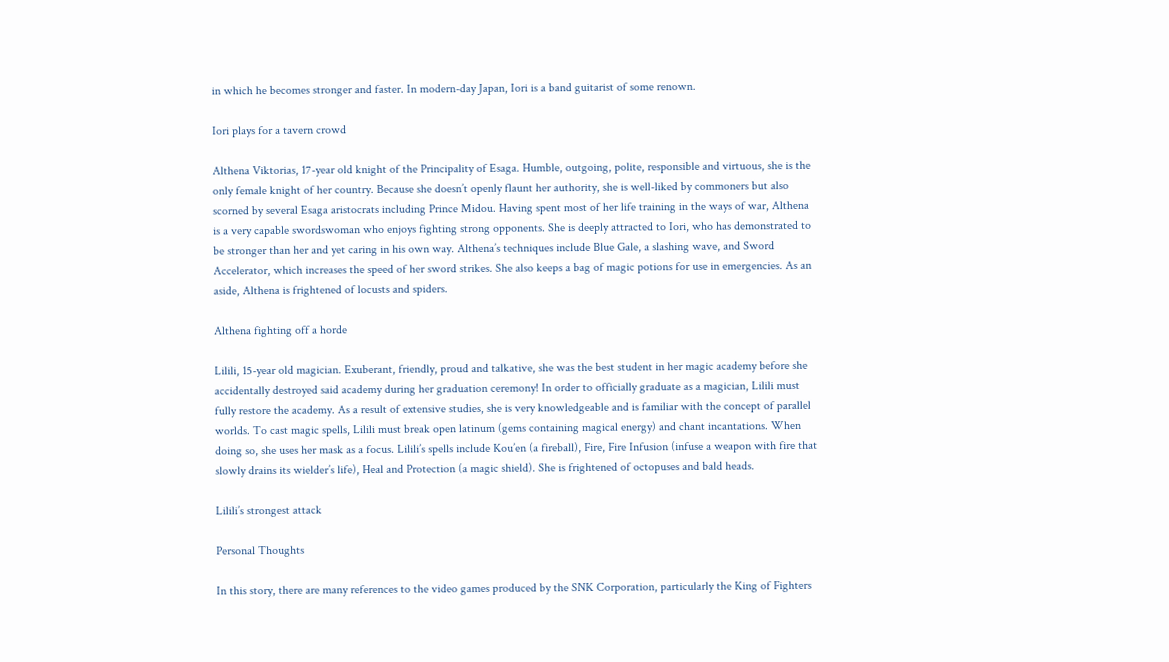in which he becomes stronger and faster. In modern-day Japan, Iori is a band guitarist of some renown.

Iori plays for a tavern crowd

Althena Viktorias, 17-year old knight of the Principality of Esaga. Humble, outgoing, polite, responsible and virtuous, she is the only female knight of her country. Because she doesn’t openly flaunt her authority, she is well-liked by commoners but also scorned by several Esaga aristocrats including Prince Midou. Having spent most of her life training in the ways of war, Althena is a very capable swordswoman who enjoys fighting strong opponents. She is deeply attracted to Iori, who has demonstrated to be stronger than her and yet caring in his own way. Althena’s techniques include Blue Gale, a slashing wave, and Sword Accelerator, which increases the speed of her sword strikes. She also keeps a bag of magic potions for use in emergencies. As an aside, Althena is frightened of locusts and spiders.

Althena fighting off a horde

Lilili, 15-year old magician. Exuberant, friendly, proud and talkative, she was the best student in her magic academy before she accidentally destroyed said academy during her graduation ceremony! In order to officially graduate as a magician, Lilili must fully restore the academy. As a result of extensive studies, she is very knowledgeable and is familiar with the concept of parallel worlds. To cast magic spells, Lilili must break open latinum (gems containing magical energy) and chant incantations. When doing so, she uses her mask as a focus. Lilili’s spells include Kou’en (a fireball), Fire, Fire Infusion (infuse a weapon with fire that slowly drains its wielder’s life), Heal and Protection (a magic shield). She is frightened of octopuses and bald heads.

Lilili’s strongest attack

Personal Thoughts

In this story, there are many references to the video games produced by the SNK Corporation, particularly the King of Fighters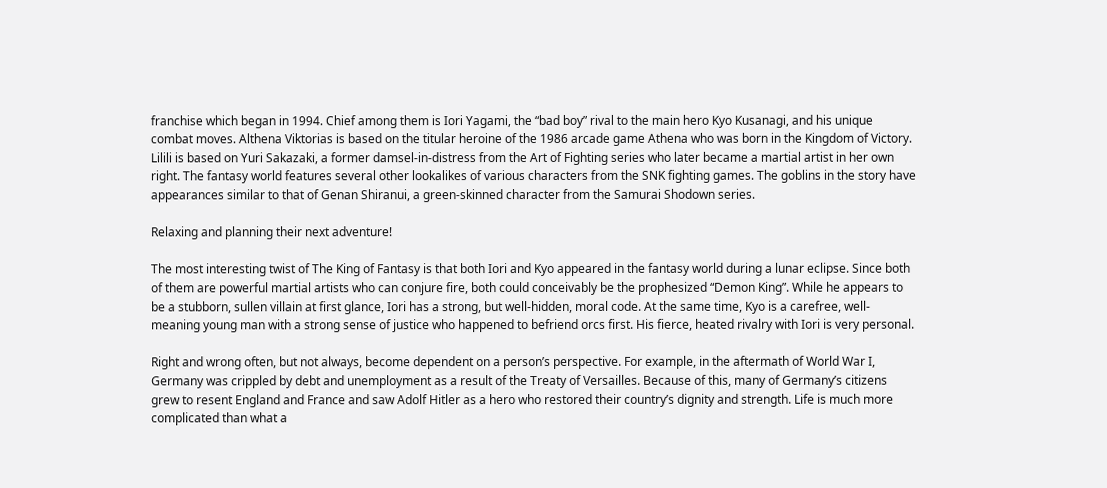franchise which began in 1994. Chief among them is Iori Yagami, the “bad boy” rival to the main hero Kyo Kusanagi, and his unique combat moves. Althena Viktorias is based on the titular heroine of the 1986 arcade game Athena who was born in the Kingdom of Victory. Lilili is based on Yuri Sakazaki, a former damsel-in-distress from the Art of Fighting series who later became a martial artist in her own right. The fantasy world features several other lookalikes of various characters from the SNK fighting games. The goblins in the story have appearances similar to that of Genan Shiranui, a green-skinned character from the Samurai Shodown series.

Relaxing and planning their next adventure!

The most interesting twist of The King of Fantasy is that both Iori and Kyo appeared in the fantasy world during a lunar eclipse. Since both of them are powerful martial artists who can conjure fire, both could conceivably be the prophesized “Demon King”. While he appears to be a stubborn, sullen villain at first glance, Iori has a strong, but well-hidden, moral code. At the same time, Kyo is a carefree, well-meaning young man with a strong sense of justice who happened to befriend orcs first. His fierce, heated rivalry with Iori is very personal.

Right and wrong often, but not always, become dependent on a person’s perspective. For example, in the aftermath of World War I, Germany was crippled by debt and unemployment as a result of the Treaty of Versailles. Because of this, many of Germany’s citizens grew to resent England and France and saw Adolf Hitler as a hero who restored their country’s dignity and strength. Life is much more complicated than what a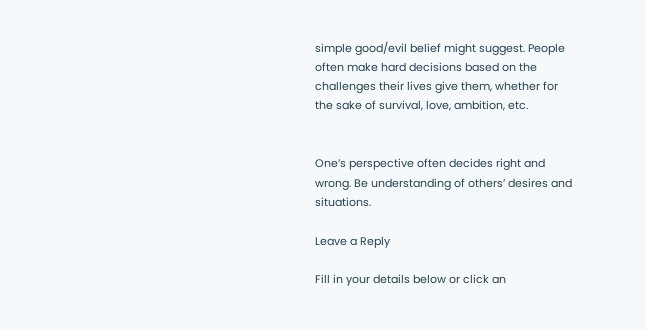simple good/evil belief might suggest. People often make hard decisions based on the challenges their lives give them, whether for the sake of survival, love, ambition, etc.


One’s perspective often decides right and wrong. Be understanding of others’ desires and situations.

Leave a Reply

Fill in your details below or click an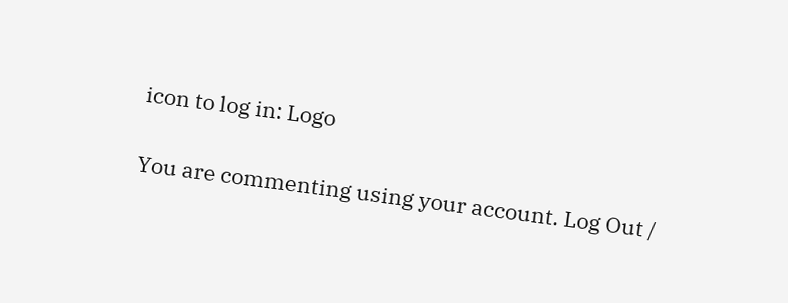icon to log in: Logo

You are commenting using your account. Log Out /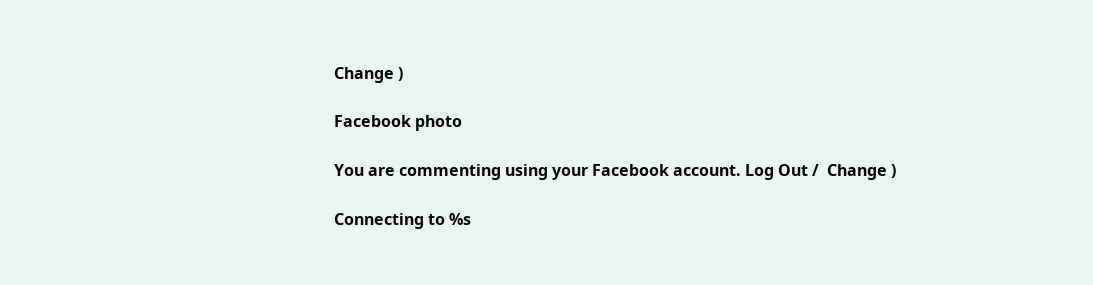Change )

Facebook photo

You are commenting using your Facebook account. Log Out /  Change )

Connecting to %s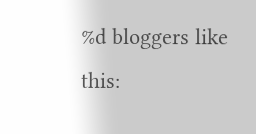%d bloggers like this: